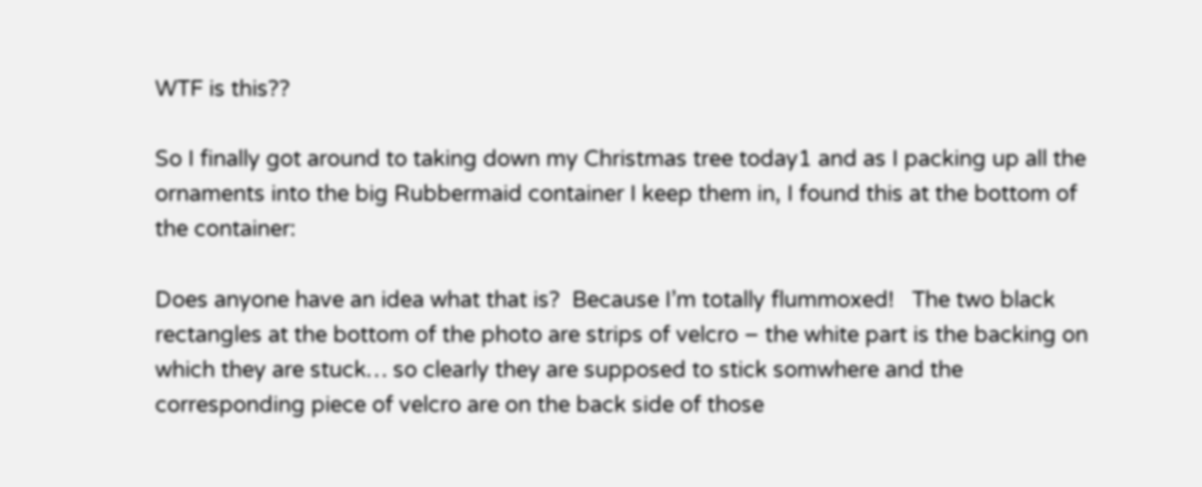WTF is this??

So I finally got around to taking down my Christmas tree today1 and as I packing up all the ornaments into the big Rubbermaid container I keep them in, I found this at the bottom of the container:

Does anyone have an idea what that is?  Because I’m totally flummoxed!   The two black rectangles at the bottom of the photo are strips of velcro – the white part is the backing on which they are stuck… so clearly they are supposed to stick somwhere and the corresponding piece of velcro are on the back side of those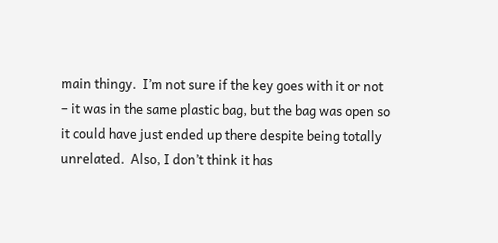main thingy.  I’m not sure if the key goes with it or not – it was in the same plastic bag, but the bag was open so it could have just ended up there despite being totally unrelated.  Also, I don’t think it has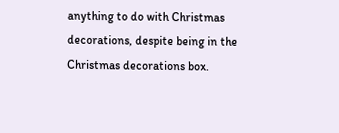anything to do with Christmas decorations, despite being in the Christmas decorations box.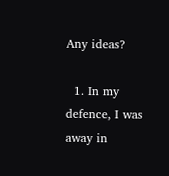Any ideas?

  1. In my defence, I was away in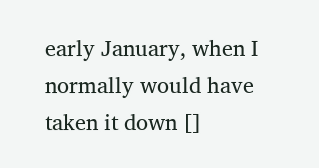early January, when I normally would have taken it down []